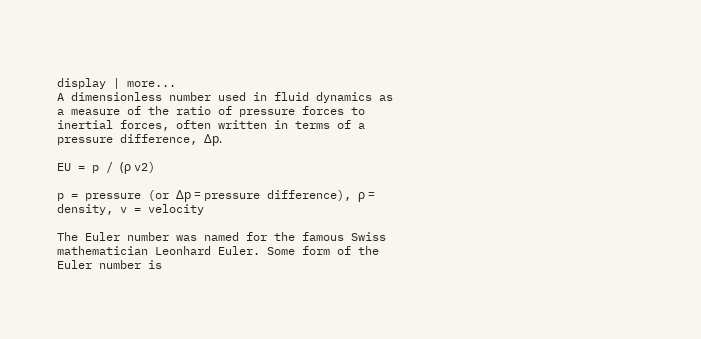display | more...
A dimensionless number used in fluid dynamics as a measure of the ratio of pressure forces to inertial forces, often written in terms of a pressure difference, Δp.

EU = p / (ρ v2)

p = pressure (or Δp = pressure difference), ρ = density, v = velocity

The Euler number was named for the famous Swiss mathematician Leonhard Euler. Some form of the Euler number is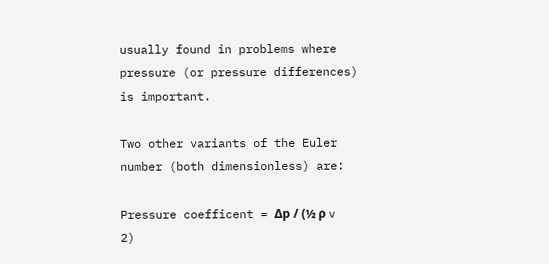usually found in problems where pressure (or pressure differences) is important.

Two other variants of the Euler number (both dimensionless) are:

Pressure coefficent = Δp / (½ ρ v 2)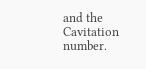and the Cavitation number.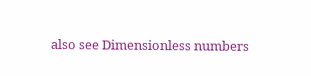also see Dimensionless numbers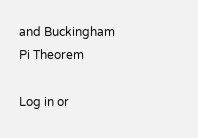and Buckingham Pi Theorem

Log in or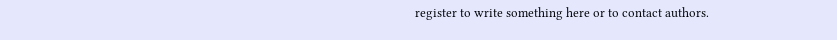register to write something here or to contact authors.